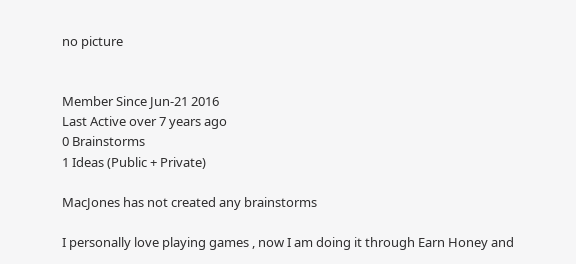no picture


Member Since Jun-21 2016
Last Active over 7 years ago
0 Brainstorms
1 Ideas (Public + Private)

MacJones has not created any brainstorms

I personally love playing games , now I am doing it through Earn Honey and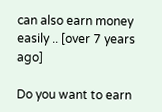can also earn money easily .. [over 7 years ago]

Do you want to earn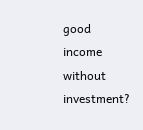good income without investment?